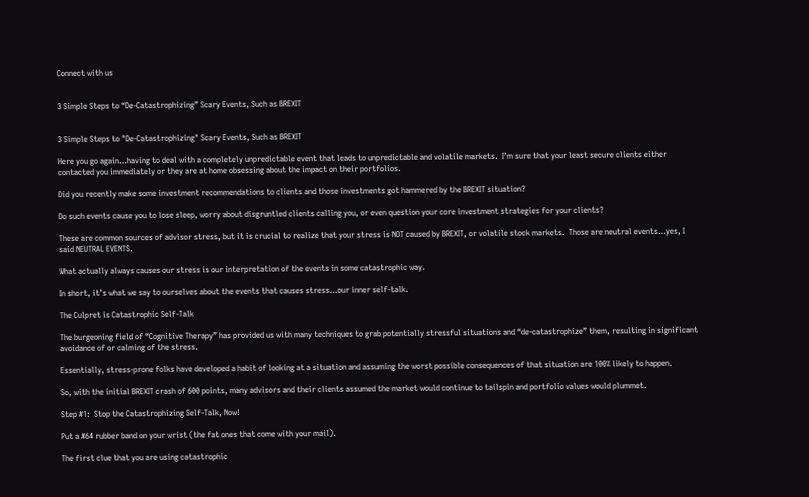Connect with us


3 Simple Steps to “De-Catastrophizing” Scary Events, Such as BREXIT


3 Simple Steps to "De-Catastrophizing" Scary Events, Such as BREXIT

Here you go again…having to deal with a completely unpredictable event that leads to unpredictable and volatile markets.  I’m sure that your least secure clients either contacted you immediately or they are at home obsessing about the impact on their portfolios.

Did you recently make some investment recommendations to clients and those investments got hammered by the BREXIT situation?

Do such events cause you to lose sleep, worry about disgruntled clients calling you, or even question your core investment strategies for your clients?

These are common sources of advisor stress, but it is crucial to realize that your stress is NOT caused by BREXIT, or volatile stock markets.  Those are neutral events…yes, I said NEUTRAL EVENTS.

What actually always causes our stress is our interpretation of the events in some catastrophic way.

In short, it’s what we say to ourselves about the events that causes stress…our inner self-talk.

The Culpret is Catastrophic Self-Talk

The burgeoning field of “Cognitive Therapy” has provided us with many techniques to grab potentially stressful situations and “de-catastrophize” them, resulting in significant avoidance of or calming of the stress.

Essentially, stress-prone folks have developed a habit of looking at a situation and assuming the worst possible consequences of that situation are 100% likely to happen.

So, with the initial BREXIT crash of 600 points, many advisors and their clients assumed the market would continue to tailspin and portfolio values would plummet.

Step #1:  Stop the Catastrophizing Self-Talk, Now!

Put a #64 rubber band on your wrist (the fat ones that come with your mail).

The first clue that you are using catastrophic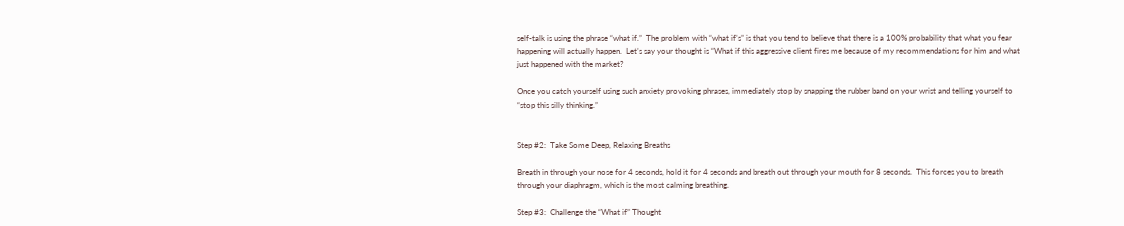self-talk is using the phrase “what if.”  The problem with “what if’s” is that you tend to believe that there is a 100% probability that what you fear happening will actually happen.  Let’s say your thought is “What if this aggressive client fires me because of my recommendations for him and what just happened with the market?

Once you catch yourself using such anxiety provoking phrases, immediately stop by snapping the rubber band on your wrist and telling yourself to “stop this silly thinking.”


Step #2:  Take Some Deep, Relaxing Breaths

Breath in through your nose for 4 seconds, hold it for 4 seconds and breath out through your mouth for 8 seconds.  This forces you to breath through your diaphragm, which is the most calming breathing.

Step #3:  Challenge the “What if” Thought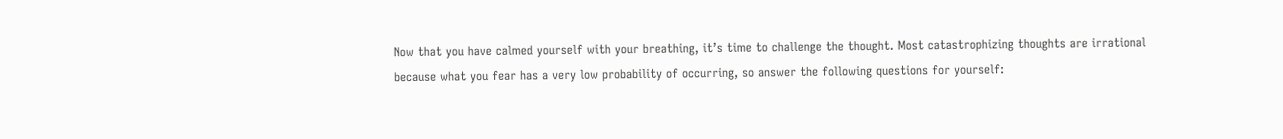Now that you have calmed yourself with your breathing, it’s time to challenge the thought. Most catastrophizing thoughts are irrational because what you fear has a very low probability of occurring, so answer the following questions for yourself: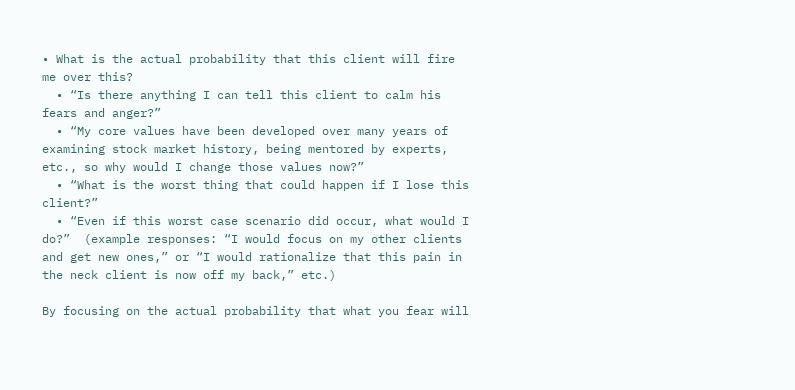• What is the actual probability that this client will fire me over this?
  • “Is there anything I can tell this client to calm his fears and anger?”
  • “My core values have been developed over many years of examining stock market history, being mentored by experts, etc., so why would I change those values now?”
  • “What is the worst thing that could happen if I lose this client?”
  • “Even if this worst case scenario did occur, what would I do?”  (example responses: “I would focus on my other clients and get new ones,” or “I would rationalize that this pain in the neck client is now off my back,” etc.)

By focusing on the actual probability that what you fear will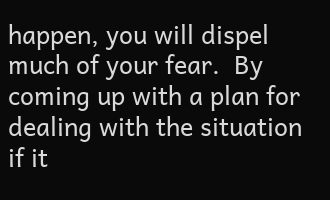happen, you will dispel much of your fear.  By coming up with a plan for dealing with the situation if it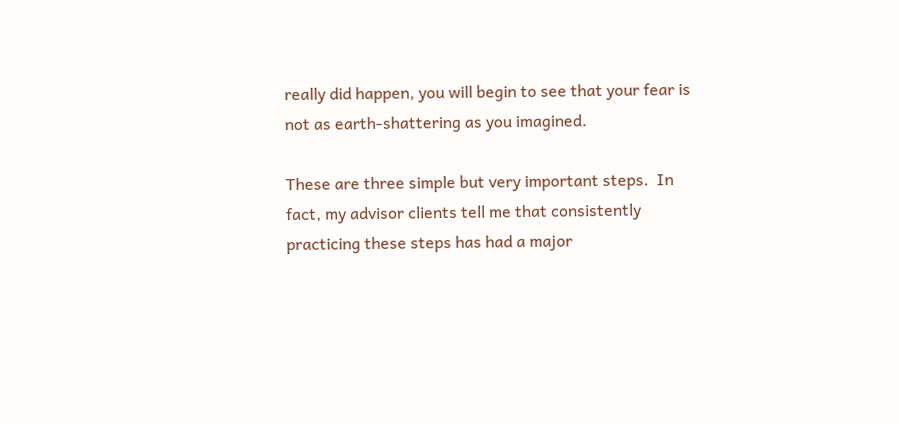really did happen, you will begin to see that your fear is not as earth-shattering as you imagined.

These are three simple but very important steps.  In fact, my advisor clients tell me that consistently practicing these steps has had a major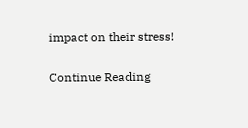impact on their stress!

Continue Reading